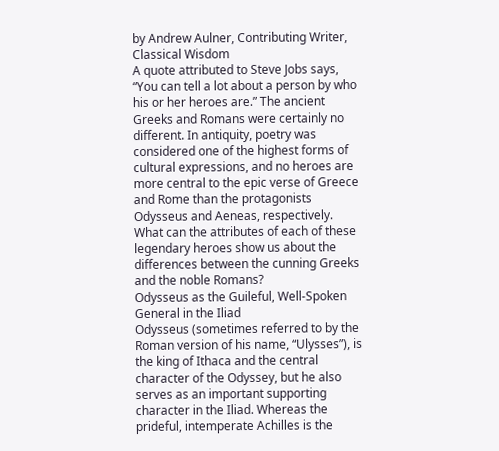by Andrew Aulner, Contributing Writer, Classical Wisdom
A quote attributed to Steve Jobs says, “You can tell a lot about a person by who his or her heroes are.” The ancient Greeks and Romans were certainly no different. In antiquity, poetry was considered one of the highest forms of cultural expressions, and no heroes are more central to the epic verse of Greece and Rome than the protagonists Odysseus and Aeneas, respectively.
What can the attributes of each of these legendary heroes show us about the differences between the cunning Greeks and the noble Romans?
Odysseus as the Guileful, Well-Spoken General in the Iliad
Odysseus (sometimes referred to by the Roman version of his name, “Ulysses”), is the king of Ithaca and the central character of the Odyssey, but he also serves as an important supporting character in the Iliad. Whereas the prideful, intemperate Achilles is the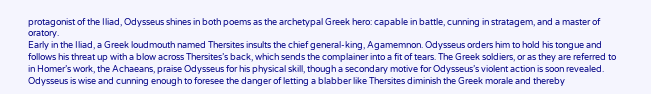protagonist of the Iliad, Odysseus shines in both poems as the archetypal Greek hero: capable in battle, cunning in stratagem, and a master of oratory.
Early in the Iliad, a Greek loudmouth named Thersites insults the chief general-king, Agamemnon. Odysseus orders him to hold his tongue and follows his threat up with a blow across Thersites’s back, which sends the complainer into a fit of tears. The Greek soldiers, or as they are referred to in Homer’s work, the Achaeans, praise Odysseus for his physical skill, though a secondary motive for Odysseus’s violent action is soon revealed.
Odysseus is wise and cunning enough to foresee the danger of letting a blabber like Thersites diminish the Greek morale and thereby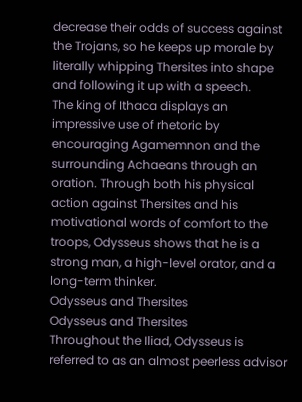decrease their odds of success against the Trojans, so he keeps up morale by literally whipping Thersites into shape and following it up with a speech.
The king of Ithaca displays an impressive use of rhetoric by encouraging Agamemnon and the surrounding Achaeans through an oration. Through both his physical action against Thersites and his motivational words of comfort to the troops, Odysseus shows that he is a strong man, a high-level orator, and a long-term thinker.
Odysseus and Thersites
Odysseus and Thersites
Throughout the Iliad, Odysseus is referred to as an almost peerless advisor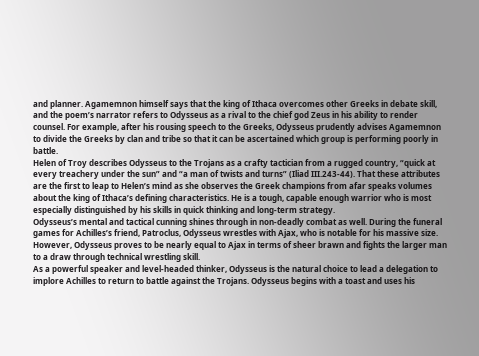and planner. Agamemnon himself says that the king of Ithaca overcomes other Greeks in debate skill, and the poem’s narrator refers to Odysseus as a rival to the chief god Zeus in his ability to render counsel. For example, after his rousing speech to the Greeks, Odysseus prudently advises Agamemnon to divide the Greeks by clan and tribe so that it can be ascertained which group is performing poorly in battle.
Helen of Troy describes Odysseus to the Trojans as a crafty tactician from a rugged country, “quick at every treachery under the sun” and “a man of twists and turns” (Iliad III.243-44). That these attributes are the first to leap to Helen’s mind as she observes the Greek champions from afar speaks volumes about the king of Ithaca’s defining characteristics. He is a tough, capable enough warrior who is most especially distinguished by his skills in quick thinking and long-term strategy.
Odysseus’s mental and tactical cunning shines through in non-deadly combat as well. During the funeral games for Achilles’s friend, Patroclus, Odysseus wrestles with Ajax, who is notable for his massive size. However, Odysseus proves to be nearly equal to Ajax in terms of sheer brawn and fights the larger man to a draw through technical wrestling skill.
As a powerful speaker and level-headed thinker, Odysseus is the natural choice to lead a delegation to implore Achilles to return to battle against the Trojans. Odysseus begins with a toast and uses his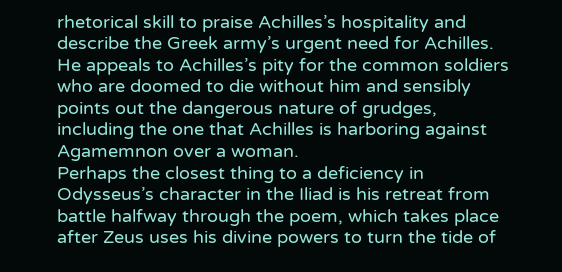rhetorical skill to praise Achilles’s hospitality and describe the Greek army’s urgent need for Achilles. He appeals to Achilles’s pity for the common soldiers who are doomed to die without him and sensibly points out the dangerous nature of grudges, including the one that Achilles is harboring against Agamemnon over a woman.
Perhaps the closest thing to a deficiency in Odysseus’s character in the Iliad is his retreat from battle halfway through the poem, which takes place after Zeus uses his divine powers to turn the tide of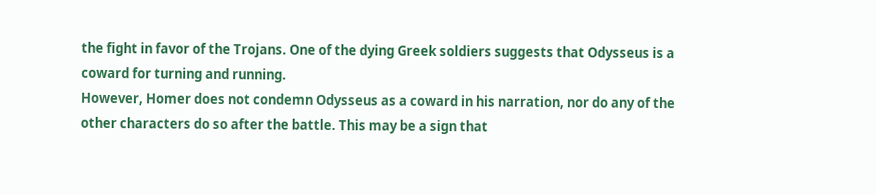the fight in favor of the Trojans. One of the dying Greek soldiers suggests that Odysseus is a coward for turning and running.
However, Homer does not condemn Odysseus as a coward in his narration, nor do any of the other characters do so after the battle. This may be a sign that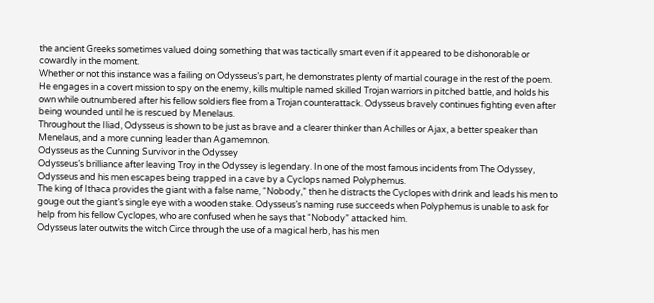the ancient Greeks sometimes valued doing something that was tactically smart even if it appeared to be dishonorable or cowardly in the moment.
Whether or not this instance was a failing on Odysseus’s part, he demonstrates plenty of martial courage in the rest of the poem. He engages in a covert mission to spy on the enemy, kills multiple named skilled Trojan warriors in pitched battle, and holds his own while outnumbered after his fellow soldiers flee from a Trojan counterattack. Odysseus bravely continues fighting even after being wounded until he is rescued by Menelaus.
Throughout the Iliad, Odysseus is shown to be just as brave and a clearer thinker than Achilles or Ajax, a better speaker than Menelaus, and a more cunning leader than Agamemnon.
Odysseus as the Cunning Survivor in the Odyssey
Odysseus’s brilliance after leaving Troy in the Odyssey is legendary. In one of the most famous incidents from The Odyssey, Odysseus and his men escapes being trapped in a cave by a Cyclops named Polyphemus.
The king of Ithaca provides the giant with a false name, “Nobody,” then he distracts the Cyclopes with drink and leads his men to gouge out the giant’s single eye with a wooden stake. Odysseus’s naming ruse succeeds when Polyphemus is unable to ask for help from his fellow Cyclopes, who are confused when he says that “Nobody” attacked him.
Odysseus later outwits the witch Circe through the use of a magical herb, has his men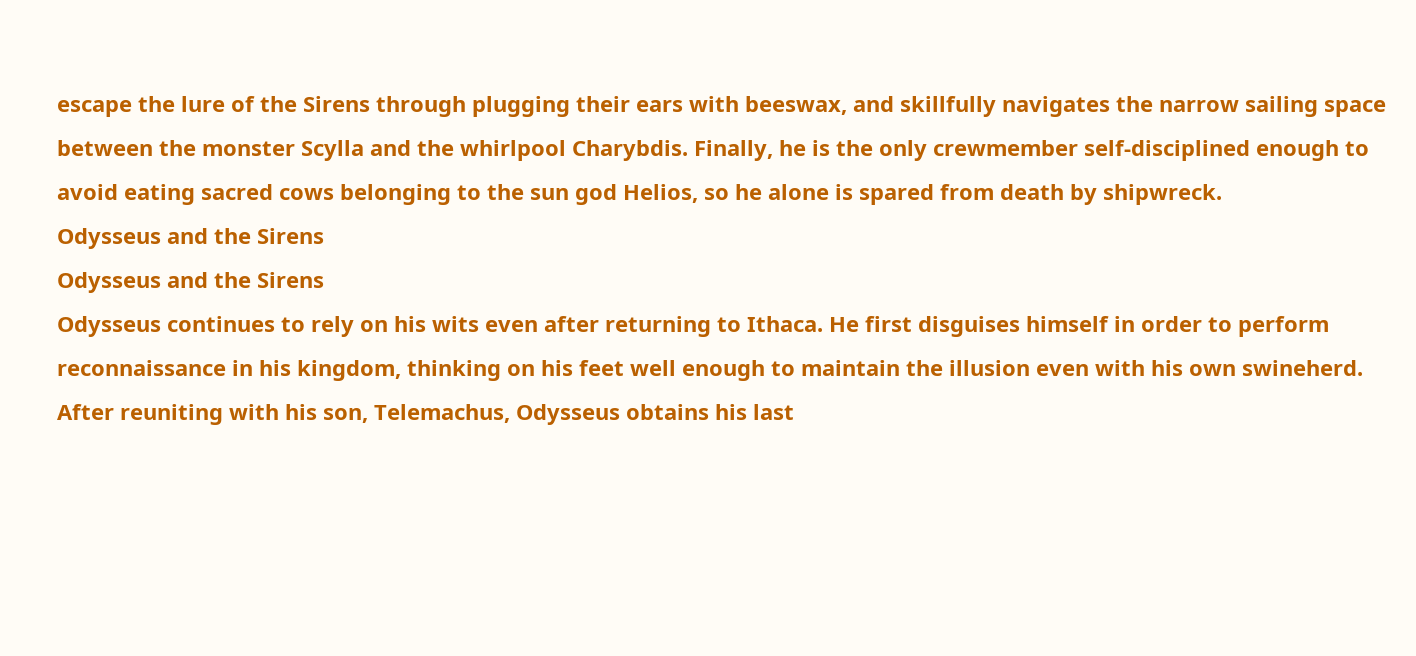escape the lure of the Sirens through plugging their ears with beeswax, and skillfully navigates the narrow sailing space between the monster Scylla and the whirlpool Charybdis. Finally, he is the only crewmember self-disciplined enough to avoid eating sacred cows belonging to the sun god Helios, so he alone is spared from death by shipwreck.
Odysseus and the Sirens
Odysseus and the Sirens
Odysseus continues to rely on his wits even after returning to Ithaca. He first disguises himself in order to perform reconnaissance in his kingdom, thinking on his feet well enough to maintain the illusion even with his own swineherd. After reuniting with his son, Telemachus, Odysseus obtains his last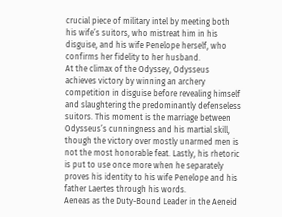crucial piece of military intel by meeting both his wife’s suitors, who mistreat him in his disguise, and his wife Penelope herself, who confirms her fidelity to her husband.
At the climax of the Odyssey, Odysseus achieves victory by winning an archery competition in disguise before revealing himself and slaughtering the predominantly defenseless suitors. This moment is the marriage between Odysseus’s cunningness and his martial skill, though the victory over mostly unarmed men is not the most honorable feat. Lastly, his rhetoric is put to use once more when he separately proves his identity to his wife Penelope and his father Laertes through his words.
Aeneas as the Duty-Bound Leader in the Aeneid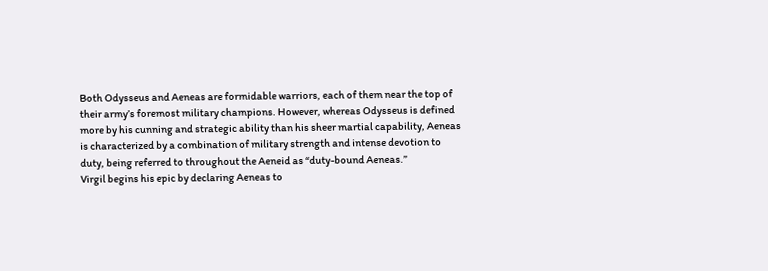Both Odysseus and Aeneas are formidable warriors, each of them near the top of their army’s foremost military champions. However, whereas Odysseus is defined more by his cunning and strategic ability than his sheer martial capability, Aeneas is characterized by a combination of military strength and intense devotion to duty, being referred to throughout the Aeneid as “duty-bound Aeneas.”
Virgil begins his epic by declaring Aeneas to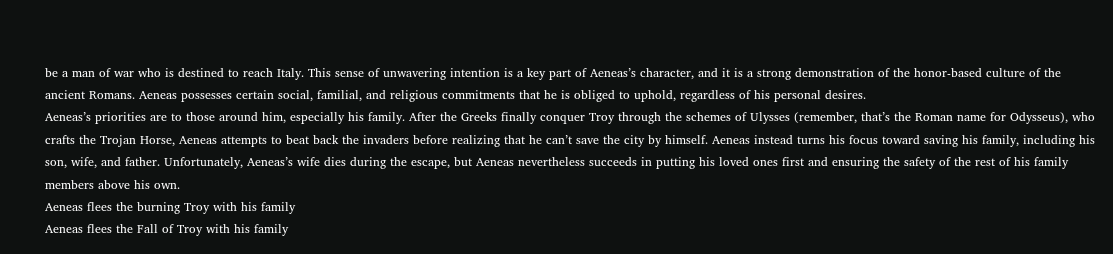be a man of war who is destined to reach Italy. This sense of unwavering intention is a key part of Aeneas’s character, and it is a strong demonstration of the honor-based culture of the ancient Romans. Aeneas possesses certain social, familial, and religious commitments that he is obliged to uphold, regardless of his personal desires.
Aeneas’s priorities are to those around him, especially his family. After the Greeks finally conquer Troy through the schemes of Ulysses (remember, that’s the Roman name for Odysseus), who crafts the Trojan Horse, Aeneas attempts to beat back the invaders before realizing that he can’t save the city by himself. Aeneas instead turns his focus toward saving his family, including his son, wife, and father. Unfortunately, Aeneas’s wife dies during the escape, but Aeneas nevertheless succeeds in putting his loved ones first and ensuring the safety of the rest of his family members above his own.
Aeneas flees the burning Troy with his family
Aeneas flees the Fall of Troy with his family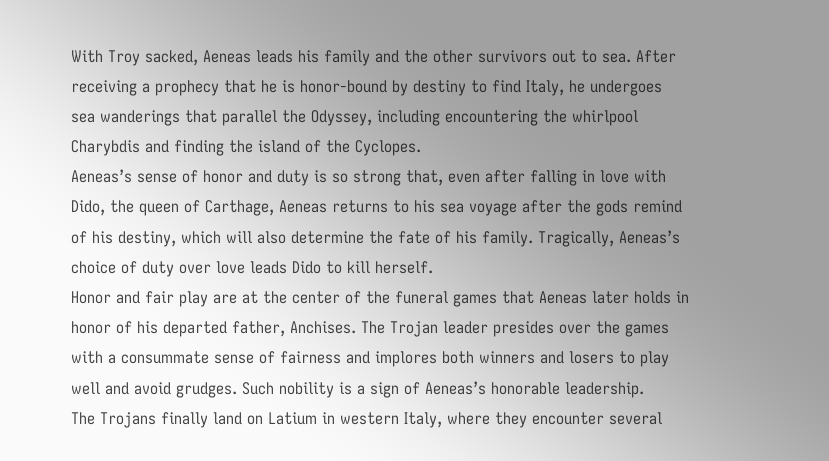With Troy sacked, Aeneas leads his family and the other survivors out to sea. After receiving a prophecy that he is honor-bound by destiny to find Italy, he undergoes sea wanderings that parallel the Odyssey, including encountering the whirlpool Charybdis and finding the island of the Cyclopes.
Aeneas’s sense of honor and duty is so strong that, even after falling in love with Dido, the queen of Carthage, Aeneas returns to his sea voyage after the gods remind of his destiny, which will also determine the fate of his family. Tragically, Aeneas’s choice of duty over love leads Dido to kill herself.
Honor and fair play are at the center of the funeral games that Aeneas later holds in honor of his departed father, Anchises. The Trojan leader presides over the games with a consummate sense of fairness and implores both winners and losers to play well and avoid grudges. Such nobility is a sign of Aeneas’s honorable leadership.
The Trojans finally land on Latium in western Italy, where they encounter several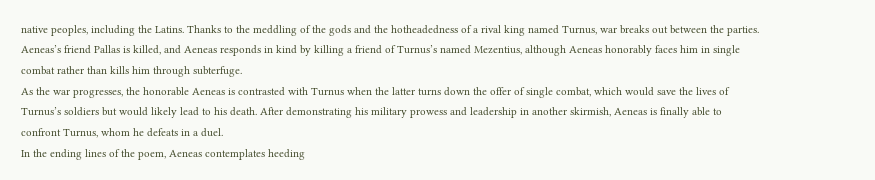native peoples, including the Latins. Thanks to the meddling of the gods and the hotheadedness of a rival king named Turnus, war breaks out between the parties. Aeneas’s friend Pallas is killed, and Aeneas responds in kind by killing a friend of Turnus’s named Mezentius, although Aeneas honorably faces him in single combat rather than kills him through subterfuge.
As the war progresses, the honorable Aeneas is contrasted with Turnus when the latter turns down the offer of single combat, which would save the lives of Turnus’s soldiers but would likely lead to his death. After demonstrating his military prowess and leadership in another skirmish, Aeneas is finally able to confront Turnus, whom he defeats in a duel.
In the ending lines of the poem, Aeneas contemplates heeding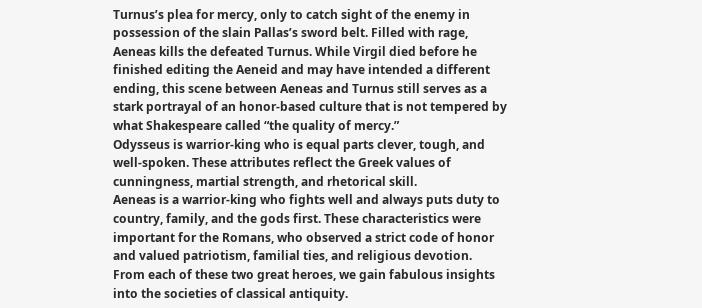Turnus’s plea for mercy, only to catch sight of the enemy in possession of the slain Pallas’s sword belt. Filled with rage, Aeneas kills the defeated Turnus. While Virgil died before he finished editing the Aeneid and may have intended a different ending, this scene between Aeneas and Turnus still serves as a stark portrayal of an honor-based culture that is not tempered by what Shakespeare called “the quality of mercy.”
Odysseus is warrior-king who is equal parts clever, tough, and well-spoken. These attributes reflect the Greek values of cunningness, martial strength, and rhetorical skill.
Aeneas is a warrior-king who fights well and always puts duty to country, family, and the gods first. These characteristics were important for the Romans, who observed a strict code of honor and valued patriotism, familial ties, and religious devotion.
From each of these two great heroes, we gain fabulous insights into the societies of classical antiquity.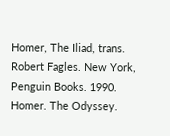Homer, The Iliad, trans. Robert Fagles. New York, Penguin Books. 1990.
Homer. The Odyssey.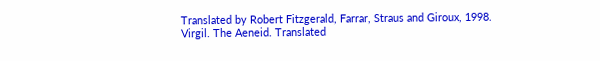Translated by Robert Fitzgerald, Farrar, Straus and Giroux, 1998.
Virgil. The Aeneid. Translated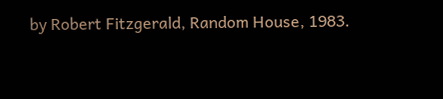by Robert Fitzgerald, Random House, 1983.